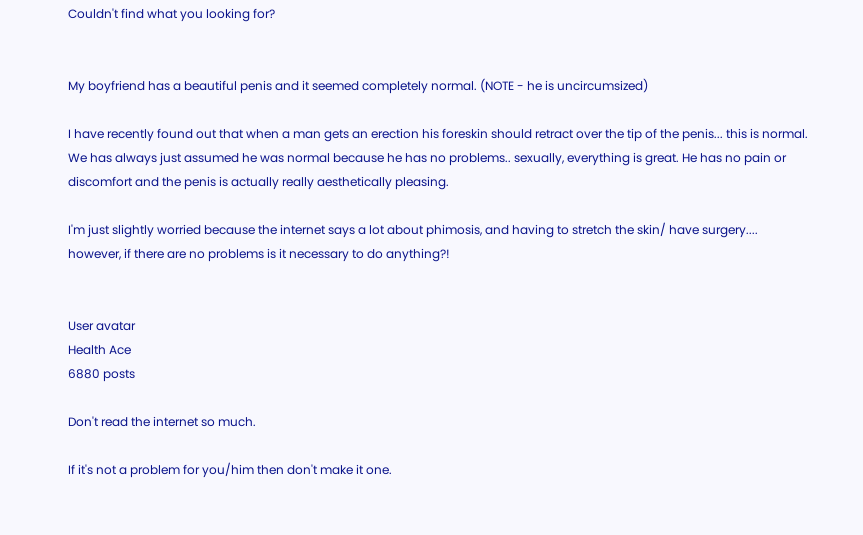Couldn't find what you looking for?


My boyfriend has a beautiful penis and it seemed completely normal. (NOTE - he is uncircumsized)

I have recently found out that when a man gets an erection his foreskin should retract over the tip of the penis... this is normal.
We has always just assumed he was normal because he has no problems.. sexually, everything is great. He has no pain or discomfort and the penis is actually really aesthetically pleasing.

I'm just slightly worried because the internet says a lot about phimosis, and having to stretch the skin/ have surgery....
however, if there are no problems is it necessary to do anything?!


User avatar
Health Ace
6880 posts

Don't read the internet so much.

If it's not a problem for you/him then don't make it one.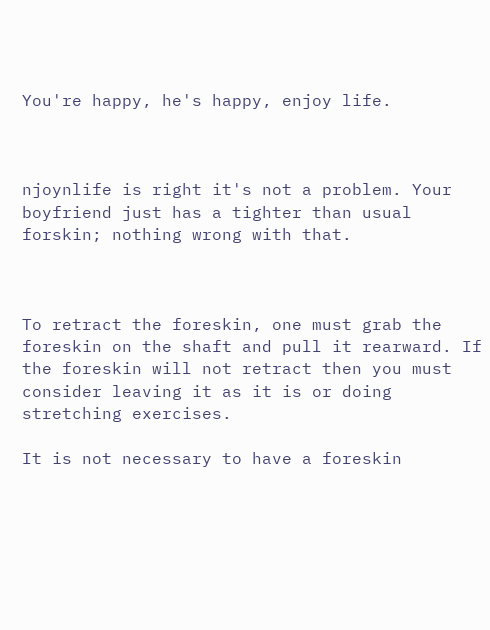You're happy, he's happy, enjoy life.



njoynlife is right it's not a problem. Your boyfriend just has a tighter than usual forskin; nothing wrong with that.



To retract the foreskin, one must grab the foreskin on the shaft and pull it rearward. If the foreskin will not retract then you must consider leaving it as it is or doing stretching exercises.

It is not necessary to have a foreskin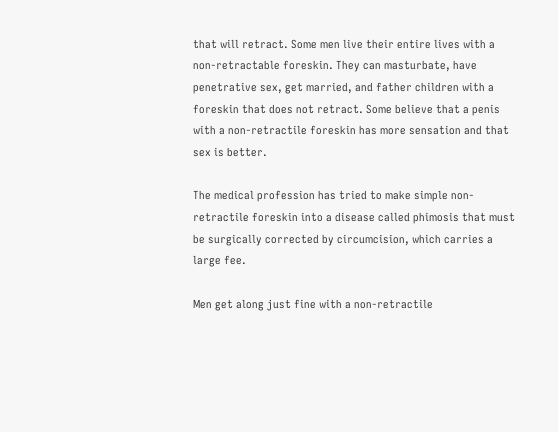that will retract. Some men live their entire lives with a non-retractable foreskin. They can masturbate, have penetrative sex, get married, and father children with a foreskin that does not retract. Some believe that a penis with a non-retractile foreskin has more sensation and that sex is better.

The medical profession has tried to make simple non-retractile foreskin into a disease called phimosis that must be surgically corrected by circumcision, which carries a large fee.

Men get along just fine with a non-retractile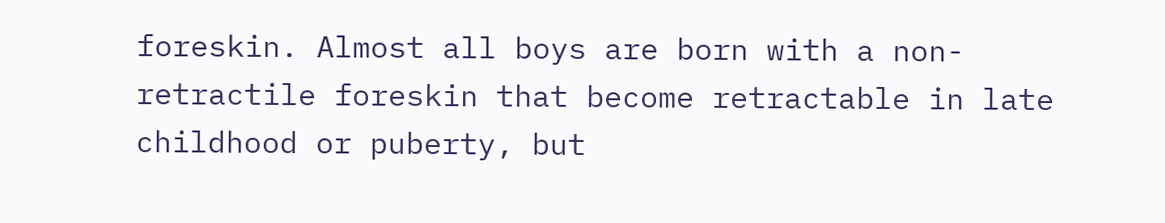foreskin. Almost all boys are born with a non-retractile foreskin that become retractable in late childhood or puberty, but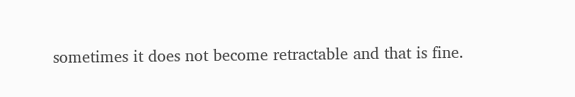sometimes it does not become retractable and that is fine.